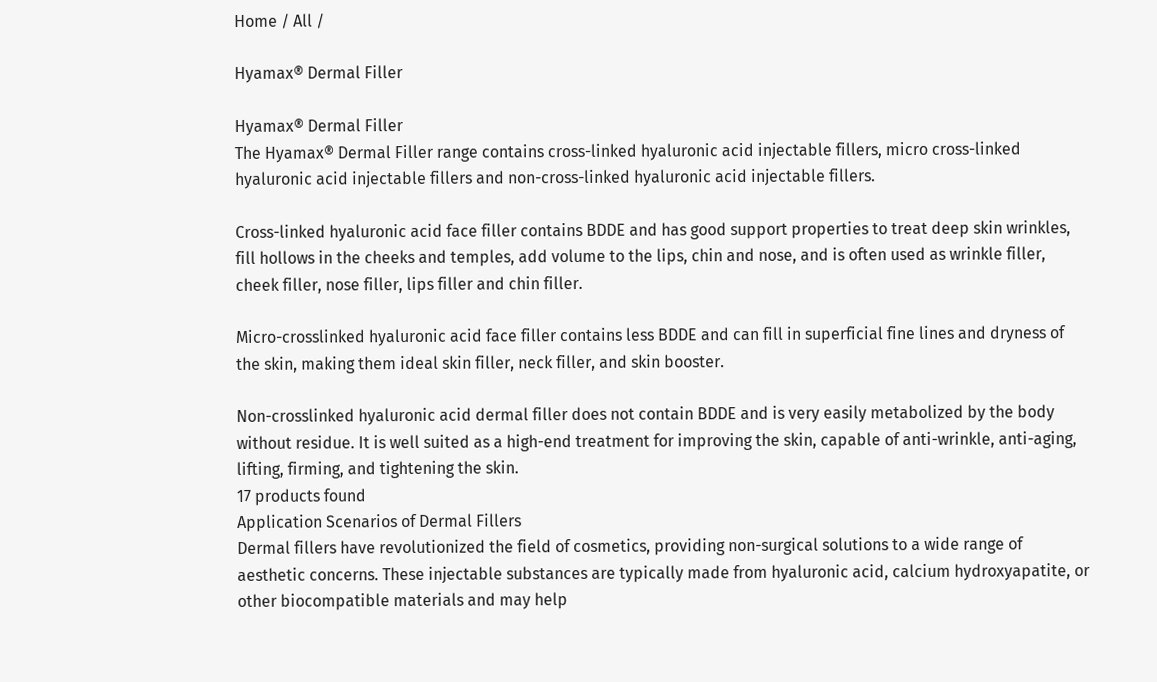Home / All /

Hyamax® Dermal Filler

Hyamax® Dermal Filler
The Hyamax® Dermal Filler range contains cross-linked hyaluronic acid injectable fillers, micro cross-linked hyaluronic acid injectable fillers and non-cross-linked hyaluronic acid injectable fillers.

Cross-linked hyaluronic acid face filler contains BDDE and has good support properties to treat deep skin wrinkles, fill hollows in the cheeks and temples, add volume to the lips, chin and nose, and is often used as wrinkle filler, cheek filler, nose filler, lips filler and chin filler.

Micro-crosslinked hyaluronic acid face filler contains less BDDE and can fill in superficial fine lines and dryness of the skin, making them ideal skin filler, neck filler, and skin booster.

Non-crosslinked hyaluronic acid dermal filler does not contain BDDE and is very easily metabolized by the body without residue. It is well suited as a high-end treatment for improving the skin, capable of anti-wrinkle, anti-aging, lifting, firming, and tightening the skin.
17 products found
Application Scenarios of Dermal Fillers
Dermal fillers have revolutionized the field of cosmetics, providing non-surgical solutions to a wide range of aesthetic concerns. These injectable substances are typically made from hyaluronic acid, calcium hydroxyapatite, or other biocompatible materials and may help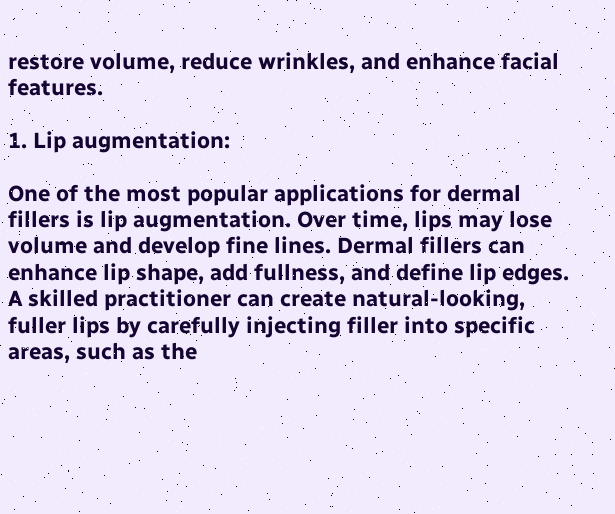restore volume, reduce wrinkles, and enhance facial features.

1. Lip augmentation:

One of the most popular applications for dermal fillers is lip augmentation. Over time, lips may lose volume and develop fine lines. Dermal fillers can enhance lip shape, add fullness, and define lip edges. A skilled practitioner can create natural-looking, fuller lips by carefully injecting filler into specific areas, such as the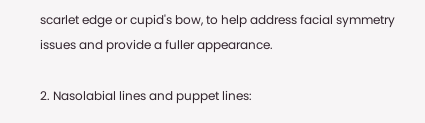scarlet edge or cupid's bow, to help address facial symmetry issues and provide a fuller appearance.

2. Nasolabial lines and puppet lines: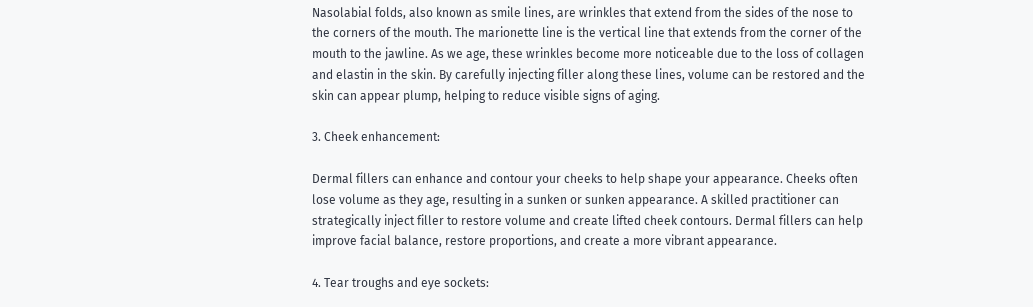Nasolabial folds, also known as smile lines, are wrinkles that extend from the sides of the nose to the corners of the mouth. The marionette line is the vertical line that extends from the corner of the mouth to the jawline. As we age, these wrinkles become more noticeable due to the loss of collagen and elastin in the skin. By carefully injecting filler along these lines, volume can be restored and the skin can appear plump, helping to reduce visible signs of aging.

3. Cheek enhancement:

Dermal fillers can enhance and contour your cheeks to help shape your appearance. Cheeks often lose volume as they age, resulting in a sunken or sunken appearance. A skilled practitioner can strategically inject filler to restore volume and create lifted cheek contours. Dermal fillers can help improve facial balance, restore proportions, and create a more vibrant appearance.

4. Tear troughs and eye sockets: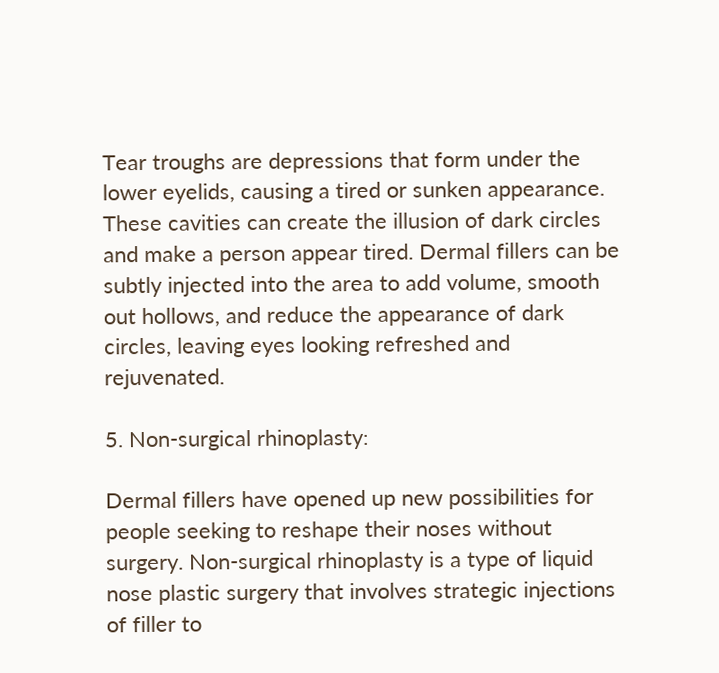Tear troughs are depressions that form under the lower eyelids, causing a tired or sunken appearance. These cavities can create the illusion of dark circles and make a person appear tired. Dermal fillers can be subtly injected into the area to add volume, smooth out hollows, and reduce the appearance of dark circles, leaving eyes looking refreshed and rejuvenated.

5. Non-surgical rhinoplasty:

Dermal fillers have opened up new possibilities for people seeking to reshape their noses without surgery. Non-surgical rhinoplasty is a type of liquid nose plastic surgery that involves strategic injections of filler to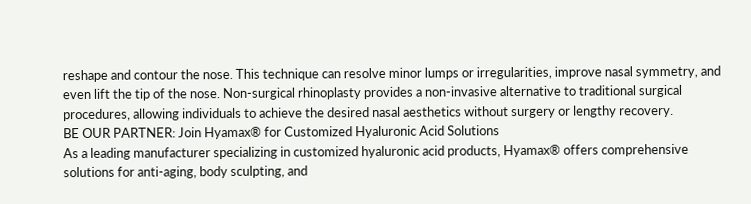reshape and contour the nose. This technique can resolve minor lumps or irregularities, improve nasal symmetry, and even lift the tip of the nose. Non-surgical rhinoplasty provides a non-invasive alternative to traditional surgical procedures, allowing individuals to achieve the desired nasal aesthetics without surgery or lengthy recovery.
BE OUR PARTNER: Join Hyamax® for Customized Hyaluronic Acid Solutions
As a leading manufacturer specializing in customized hyaluronic acid products, Hyamax® offers comprehensive solutions for anti-aging, body sculpting, and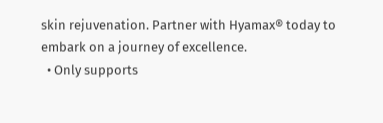skin rejuvenation. Partner with Hyamax® today to embark on a journey of excellence.
  • Only supports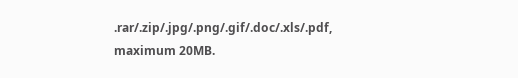.rar/.zip/.jpg/.png/.gif/.doc/.xls/.pdf, maximum 20MB.